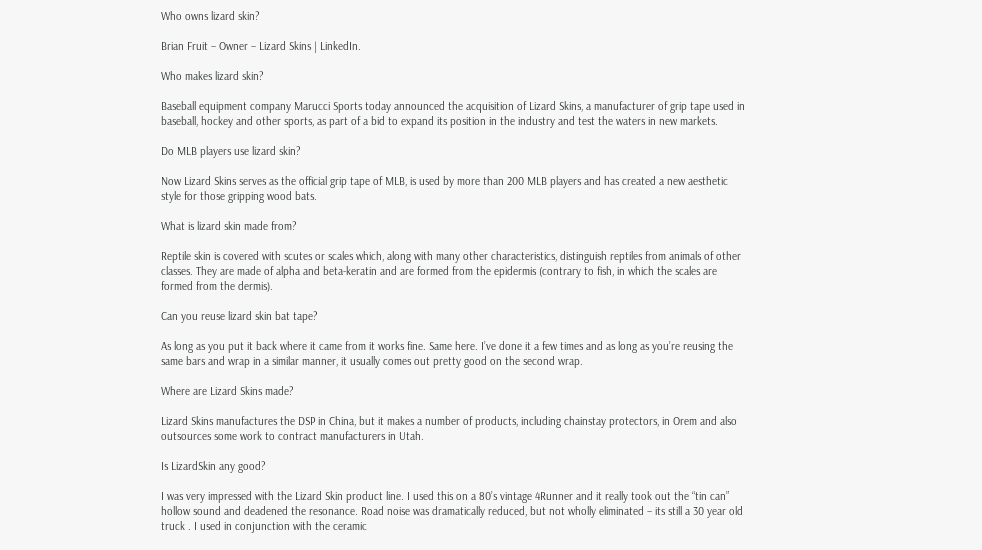Who owns lizard skin?

Brian Fruit – Owner – Lizard Skins | LinkedIn.

Who makes lizard skin?

Baseball equipment company Marucci Sports today announced the acquisition of Lizard Skins, a manufacturer of grip tape used in baseball, hockey and other sports, as part of a bid to expand its position in the industry and test the waters in new markets.

Do MLB players use lizard skin?

Now Lizard Skins serves as the official grip tape of MLB, is used by more than 200 MLB players and has created a new aesthetic style for those gripping wood bats.

What is lizard skin made from?

Reptile skin is covered with scutes or scales which, along with many other characteristics, distinguish reptiles from animals of other classes. They are made of alpha and beta-keratin and are formed from the epidermis (contrary to fish, in which the scales are formed from the dermis).

Can you reuse lizard skin bat tape?

As long as you put it back where it came from it works fine. Same here. I’ve done it a few times and as long as you’re reusing the same bars and wrap in a similar manner, it usually comes out pretty good on the second wrap.

Where are Lizard Skins made?

Lizard Skins manufactures the DSP in China, but it makes a number of products, including chainstay protectors, in Orem and also outsources some work to contract manufacturers in Utah.

Is LizardSkin any good?

I was very impressed with the Lizard Skin product line. I used this on a 80’s vintage 4Runner and it really took out the “tin can” hollow sound and deadened the resonance. Road noise was dramatically reduced, but not wholly eliminated – its still a 30 year old truck . I used in conjunction with the ceramic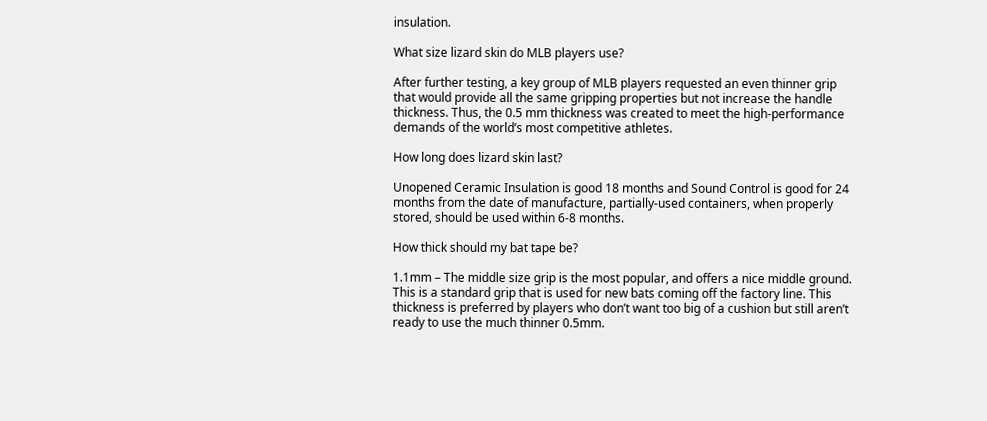insulation.

What size lizard skin do MLB players use?

After further testing, a key group of MLB players requested an even thinner grip that would provide all the same gripping properties but not increase the handle thickness. Thus, the 0.5 mm thickness was created to meet the high-performance demands of the world’s most competitive athletes.

How long does lizard skin last?

Unopened Ceramic Insulation is good 18 months and Sound Control is good for 24 months from the date of manufacture, partially-used containers, when properly stored, should be used within 6-8 months.

How thick should my bat tape be?

1.1mm – The middle size grip is the most popular, and offers a nice middle ground. This is a standard grip that is used for new bats coming off the factory line. This thickness is preferred by players who don’t want too big of a cushion but still aren’t ready to use the much thinner 0.5mm.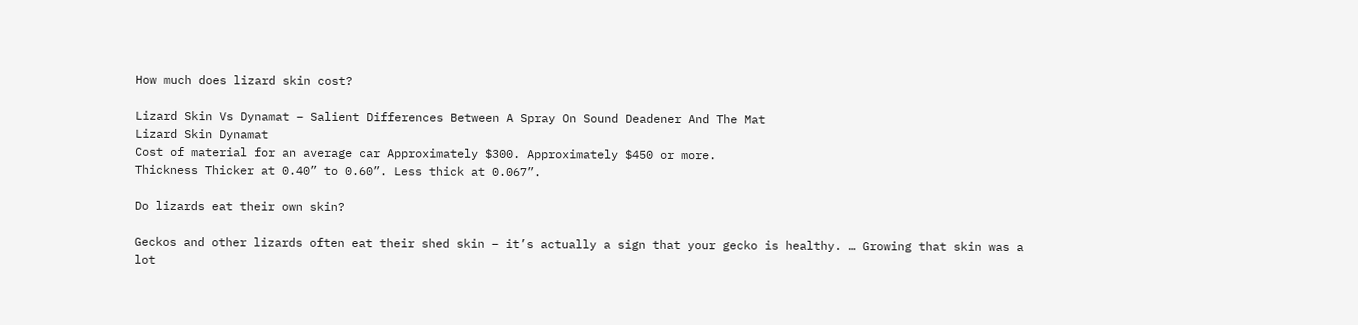How much does lizard skin cost?

Lizard Skin Vs Dynamat – Salient Differences Between A Spray On Sound Deadener And The Mat
Lizard Skin Dynamat
Cost of material for an average car Approximately $300. Approximately $450 or more.
Thickness Thicker at 0.40” to 0.60”. Less thick at 0.067”.

Do lizards eat their own skin?

Geckos and other lizards often eat their shed skin – it’s actually a sign that your gecko is healthy. … Growing that skin was a lot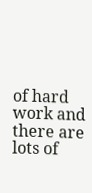of hard work and there are lots of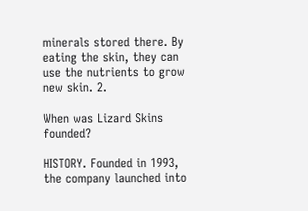minerals stored there. By eating the skin, they can use the nutrients to grow new skin. 2.

When was Lizard Skins founded?

HISTORY. Founded in 1993, the company launched into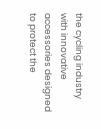the cycling industry with innovative accessories designed to protect the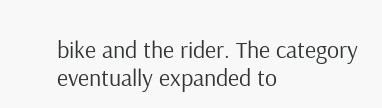bike and the rider. The category eventually expanded to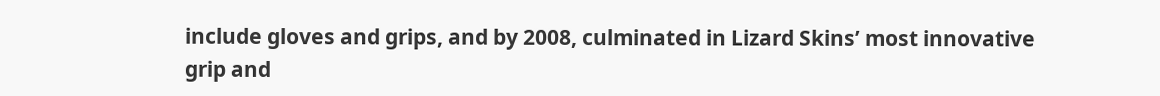include gloves and grips, and by 2008, culminated in Lizard Skins’ most innovative grip and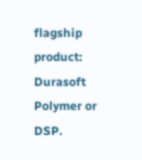flagship product: Durasoft Polymer or DSP.